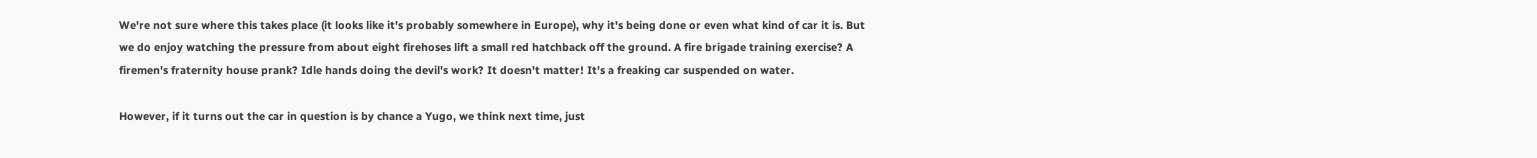We're not sure where this takes place (it looks like it's probably somewhere in Europe), why it's being done or even what kind of car it is. But we do enjoy watching the pressure from about eight firehoses lift a small red hatchback off the ground. A fire brigade training exercise? A firemen's fraternity house prank? Idle hands doing the devil's work? It doesn't matter! It's a freaking car suspended on water.

However, if it turns out the car in question is by chance a Yugo, we think next time, just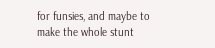for funsies, and maybe to make the whole stunt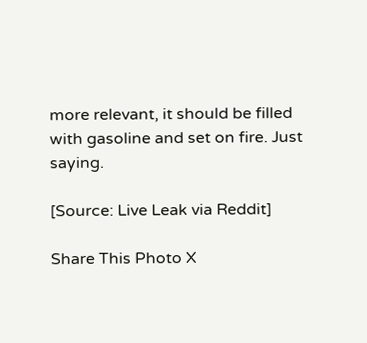more relevant, it should be filled with gasoline and set on fire. Just saying.

[Source: Live Leak via Reddit]

Share This Photo X